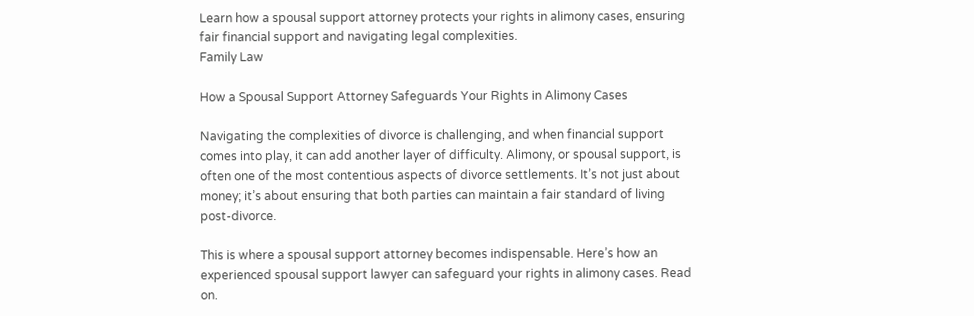Learn how a spousal support attorney protects your rights in alimony cases, ensuring fair financial support and navigating legal complexities.
Family Law

How a Spousal Support Attorney Safeguards Your Rights in Alimony Cases

Navigating the complexities of divorce is challenging, and when financial support comes into play, it can add another layer of difficulty. Alimony, or spousal support, is often one of the most contentious aspects of divorce settlements. It’s not just about money; it’s about ensuring that both parties can maintain a fair standard of living post-divorce.

This is where a spousal support attorney becomes indispensable. Here’s how an experienced spousal support lawyer can safeguard your rights in alimony cases. Read on.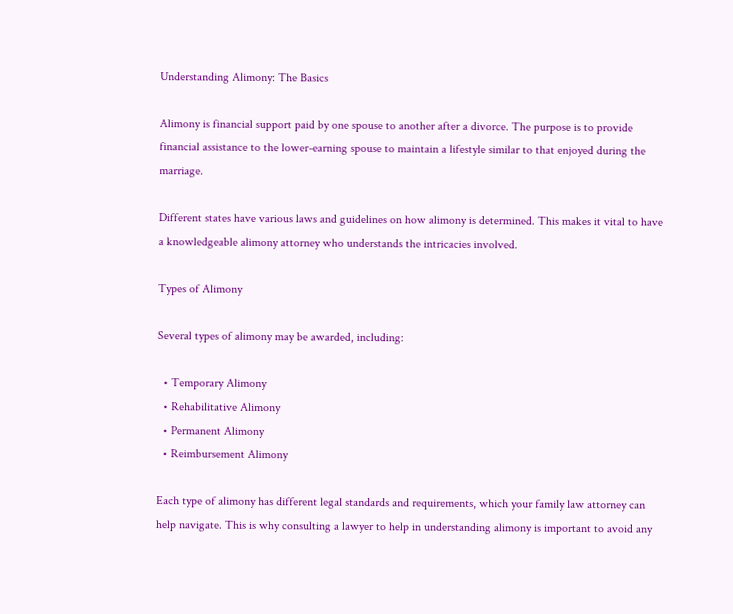Understanding Alimony: The Basics

Alimony is financial support paid by one spouse to another after a divorce. The purpose is to provide financial assistance to the lower-earning spouse to maintain a lifestyle similar to that enjoyed during the marriage.

Different states have various laws and guidelines on how alimony is determined. This makes it vital to have a knowledgeable alimony attorney who understands the intricacies involved.

Types of Alimony

Several types of alimony may be awarded, including:

  • Temporary Alimony
  • Rehabilitative Alimony
  • Permanent Alimony
  • Reimbursement Alimony

Each type of alimony has different legal standards and requirements, which your family law attorney can help navigate. This is why consulting a lawyer to help in understanding alimony is important to avoid any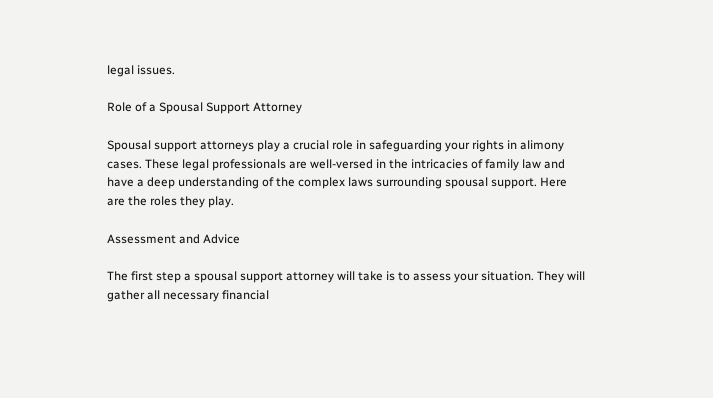legal issues.

Role of a Spousal Support Attorney

Spousal support attorneys play a crucial role in safeguarding your rights in alimony cases. These legal professionals are well-versed in the intricacies of family law and have a deep understanding of the complex laws surrounding spousal support. Here are the roles they play.

Assessment and Advice

The first step a spousal support attorney will take is to assess your situation. They will gather all necessary financial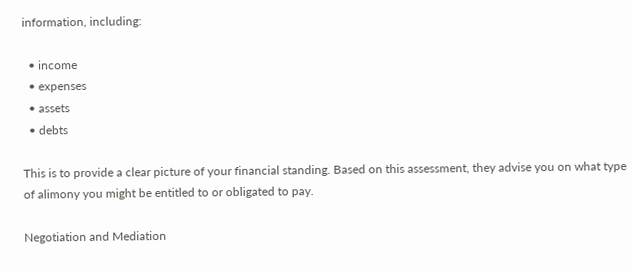information, including:

  • income
  • expenses
  • assets
  • debts

This is to provide a clear picture of your financial standing. Based on this assessment, they advise you on what type of alimony you might be entitled to or obligated to pay.

Negotiation and Mediation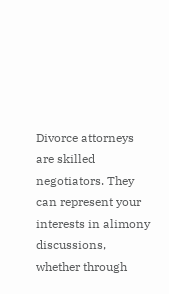Divorce attorneys are skilled negotiators. They can represent your interests in alimony discussions, whether through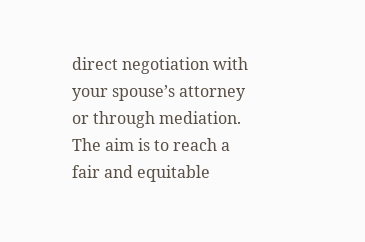direct negotiation with your spouse’s attorney or through mediation. The aim is to reach a fair and equitable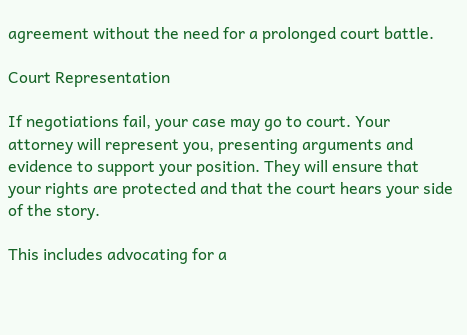agreement without the need for a prolonged court battle.

Court Representation

If negotiations fail, your case may go to court. Your attorney will represent you, presenting arguments and evidence to support your position. They will ensure that your rights are protected and that the court hears your side of the story.

This includes advocating for a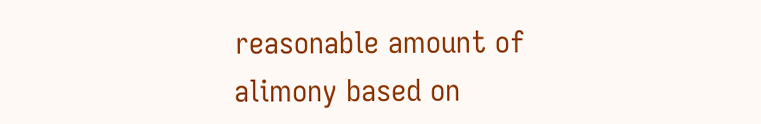reasonable amount of alimony based on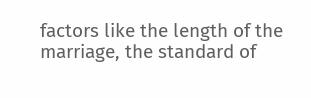factors like the length of the marriage, the standard of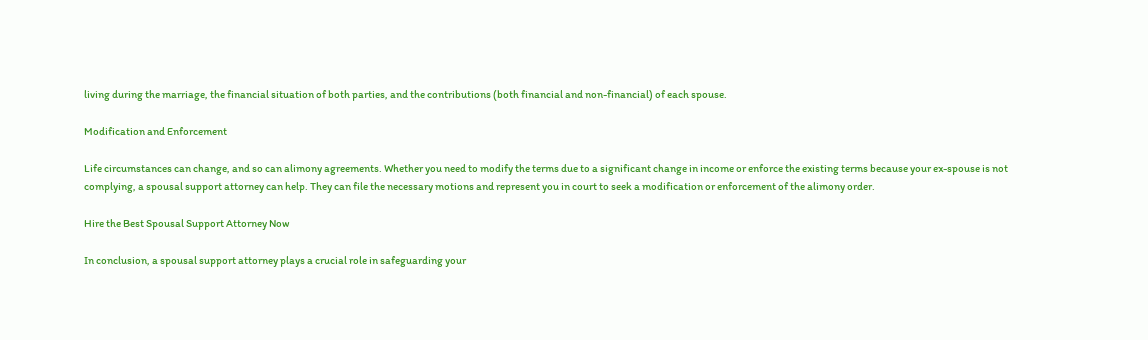living during the marriage, the financial situation of both parties, and the contributions (both financial and non-financial) of each spouse.

Modification and Enforcement

Life circumstances can change, and so can alimony agreements. Whether you need to modify the terms due to a significant change in income or enforce the existing terms because your ex-spouse is not complying, a spousal support attorney can help. They can file the necessary motions and represent you in court to seek a modification or enforcement of the alimony order.

Hire the Best Spousal Support Attorney Now

In conclusion, a spousal support attorney plays a crucial role in safeguarding your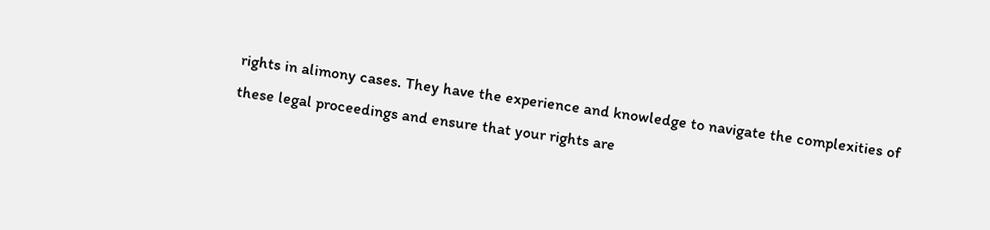rights in alimony cases. They have the experience and knowledge to navigate the complexities of these legal proceedings and ensure that your rights are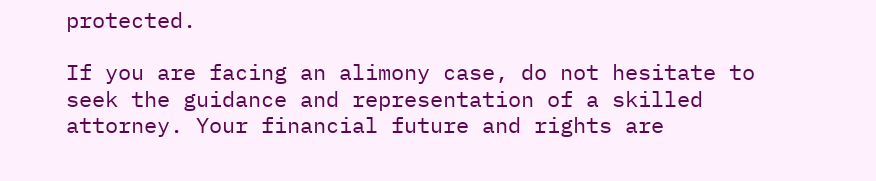protected.

If you are facing an alimony case, do not hesitate to seek the guidance and representation of a skilled attorney. Your financial future and rights are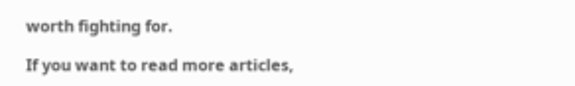worth fighting for.

If you want to read more articles,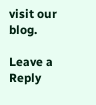visit our blog.

Leave a Reply